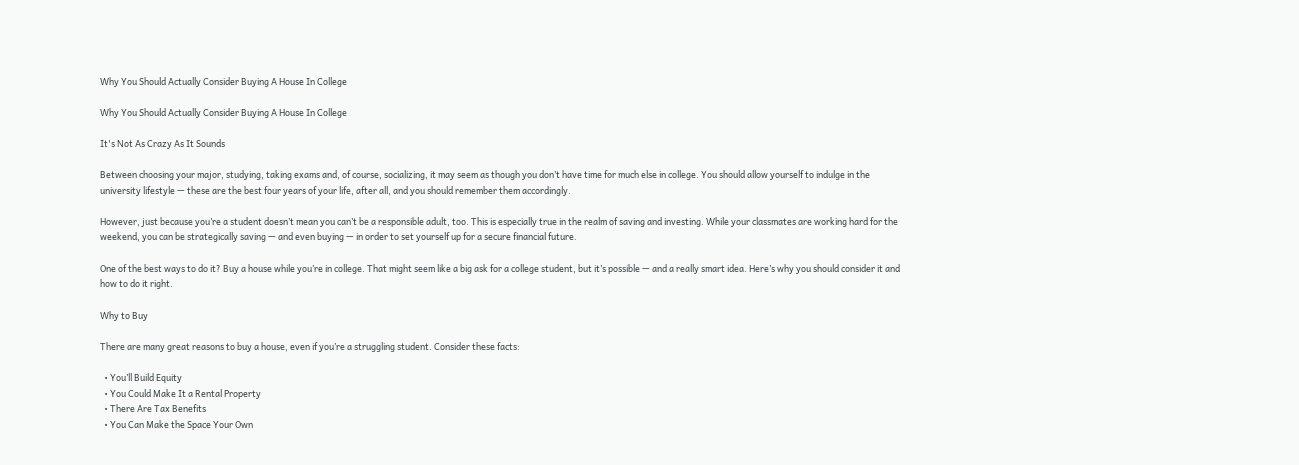Why You Should Actually Consider Buying A House In College

Why You Should Actually Consider Buying A House In College

It's Not As Crazy As It Sounds

Between choosing your major, studying, taking exams and, of course, socializing, it may seem as though you don’t have time for much else in college. You should allow yourself to indulge in the university lifestyle — these are the best four years of your life, after all, and you should remember them accordingly.

However, just because you’re a student doesn’t mean you can’t be a responsible adult, too. This is especially true in the realm of saving and investing. While your classmates are working hard for the weekend, you can be strategically saving — and even buying — in order to set yourself up for a secure financial future.

One of the best ways to do it? Buy a house while you’re in college. That might seem like a big ask for a college student, but it’s possible — and a really smart idea. Here’s why you should consider it and how to do it right.

Why to Buy

There are many great reasons to buy a house, even if you’re a struggling student. Consider these facts:

  • You’ll Build Equity
  • You Could Make It a Rental Property
  • There Are Tax Benefits
  • You Can Make the Space Your Own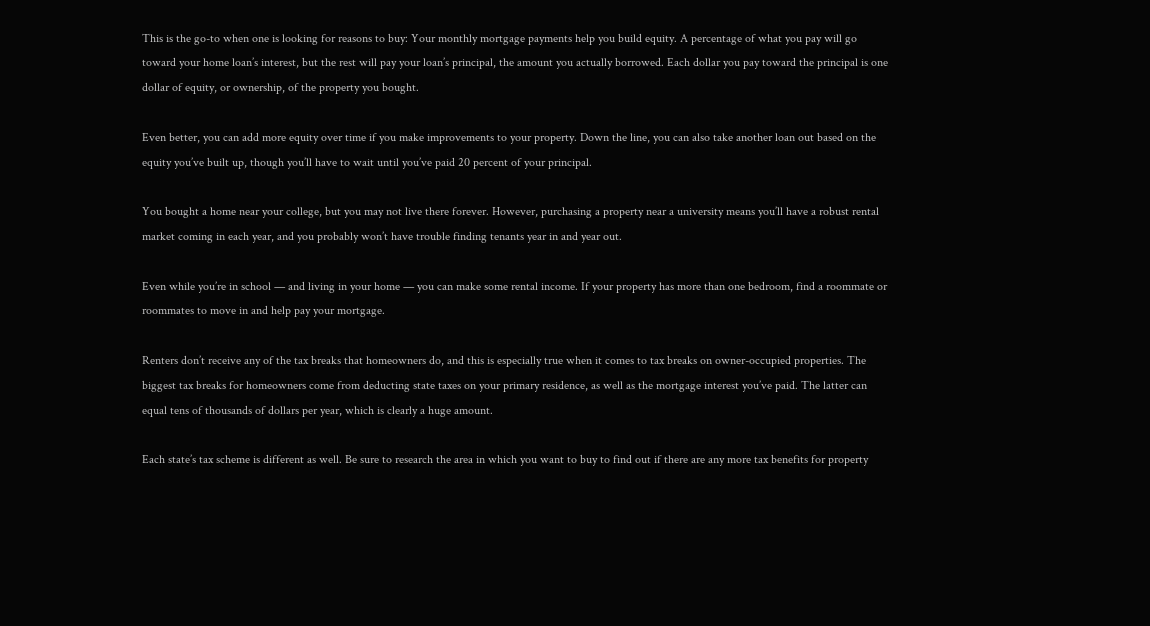This is the go-to when one is looking for reasons to buy: Your monthly mortgage payments help you build equity. A percentage of what you pay will go toward your home loan’s interest, but the rest will pay your loan’s principal, the amount you actually borrowed. Each dollar you pay toward the principal is one dollar of equity, or ownership, of the property you bought.

Even better, you can add more equity over time if you make improvements to your property. Down the line, you can also take another loan out based on the equity you’ve built up, though you’ll have to wait until you’ve paid 20 percent of your principal.

You bought a home near your college, but you may not live there forever. However, purchasing a property near a university means you’ll have a robust rental market coming in each year, and you probably won’t have trouble finding tenants year in and year out.

Even while you’re in school — and living in your home — you can make some rental income. If your property has more than one bedroom, find a roommate or roommates to move in and help pay your mortgage.

Renters don’t receive any of the tax breaks that homeowners do, and this is especially true when it comes to tax breaks on owner-occupied properties. The biggest tax breaks for homeowners come from deducting state taxes on your primary residence, as well as the mortgage interest you’ve paid. The latter can equal tens of thousands of dollars per year, which is clearly a huge amount.

Each state’s tax scheme is different as well. Be sure to research the area in which you want to buy to find out if there are any more tax benefits for property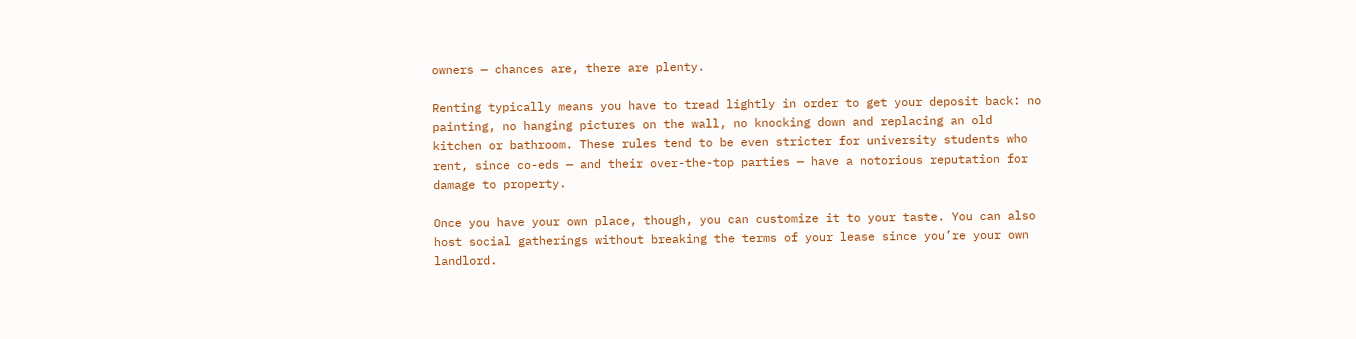owners — chances are, there are plenty.

Renting typically means you have to tread lightly in order to get your deposit back: no painting, no hanging pictures on the wall, no knocking down and replacing an old kitchen or bathroom. These rules tend to be even stricter for university students who rent, since co-eds — and their over-the-top parties — have a notorious reputation for damage to property.

Once you have your own place, though, you can customize it to your taste. You can also host social gatherings without breaking the terms of your lease since you’re your own landlord.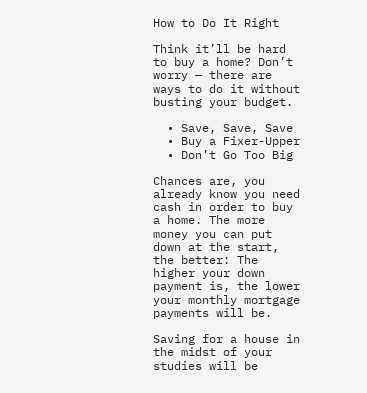How to Do It Right

Think it’ll be hard to buy a home? Don’t worry — there are ways to do it without busting your budget.

  • Save, Save, Save
  • Buy a Fixer-Upper
  • Don’t Go Too Big

Chances are, you already know you need cash in order to buy a home. The more money you can put down at the start, the better: The higher your down payment is, the lower your monthly mortgage payments will be.

Saving for a house in the midst of your studies will be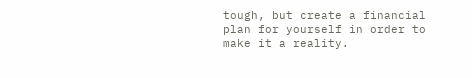tough, but create a financial plan for yourself in order to make it a reality.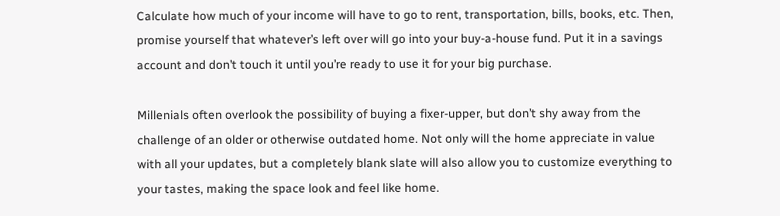Calculate how much of your income will have to go to rent, transportation, bills, books, etc. Then, promise yourself that whatever’s left over will go into your buy-a-house fund. Put it in a savings account and don’t touch it until you’re ready to use it for your big purchase.

Millenials often overlook the possibility of buying a fixer-upper, but don’t shy away from the challenge of an older or otherwise outdated home. Not only will the home appreciate in value with all your updates, but a completely blank slate will also allow you to customize everything to your tastes, making the space look and feel like home.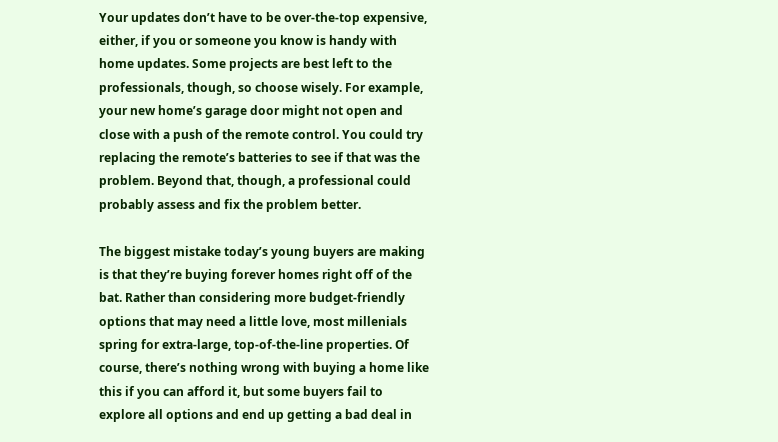Your updates don’t have to be over-the-top expensive, either, if you or someone you know is handy with home updates. Some projects are best left to the professionals, though, so choose wisely. For example, your new home’s garage door might not open and close with a push of the remote control. You could try replacing the remote’s batteries to see if that was the problem. Beyond that, though, a professional could probably assess and fix the problem better.

The biggest mistake today’s young buyers are making is that they’re buying forever homes right off of the bat. Rather than considering more budget-friendly options that may need a little love, most millenials spring for extra-large, top-of-the-line properties. Of course, there’s nothing wrong with buying a home like this if you can afford it, but some buyers fail to explore all options and end up getting a bad deal in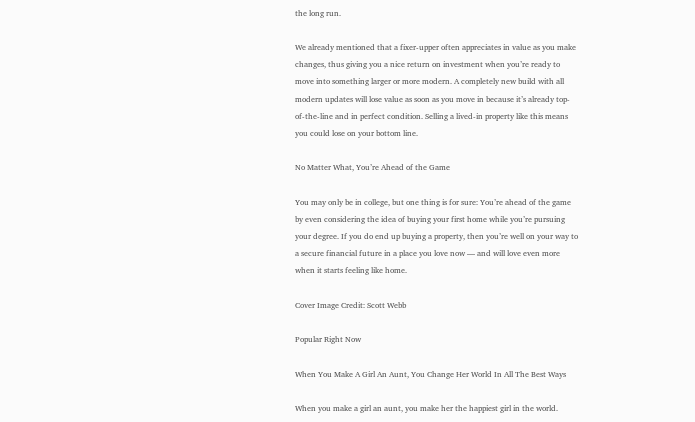the long run.

We already mentioned that a fixer-upper often appreciates in value as you make changes, thus giving you a nice return on investment when you’re ready to move into something larger or more modern. A completely new build with all modern updates will lose value as soon as you move in because it’s already top-of-the-line and in perfect condition. Selling a lived-in property like this means you could lose on your bottom line.

No Matter What, You’re Ahead of the Game

You may only be in college, but one thing is for sure: You’re ahead of the game by even considering the idea of buying your first home while you’re pursuing your degree. If you do end up buying a property, then you’re well on your way to a secure financial future in a place you love now — and will love even more when it starts feeling like home.

Cover Image Credit: Scott Webb

Popular Right Now

When You Make A Girl An Aunt, You Change Her World In All The Best Ways

When you make a girl an aunt, you make her the happiest girl in the world.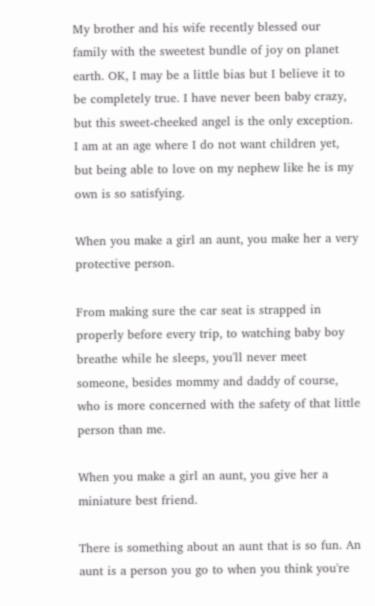My brother and his wife recently blessed our family with the sweetest bundle of joy on planet earth. OK, I may be a little bias but I believe it to be completely true. I have never been baby crazy, but this sweet-cheeked angel is the only exception. I am at an age where I do not want children yet, but being able to love on my nephew like he is my own is so satisfying.

When you make a girl an aunt, you make her a very protective person.

From making sure the car seat is strapped in properly before every trip, to watching baby boy breathe while he sleeps, you'll never meet someone, besides mommy and daddy of course, who is more concerned with the safety of that little person than me.

When you make a girl an aunt, you give her a miniature best friend.

There is something about an aunt that is so fun. An aunt is a person you go to when you think you're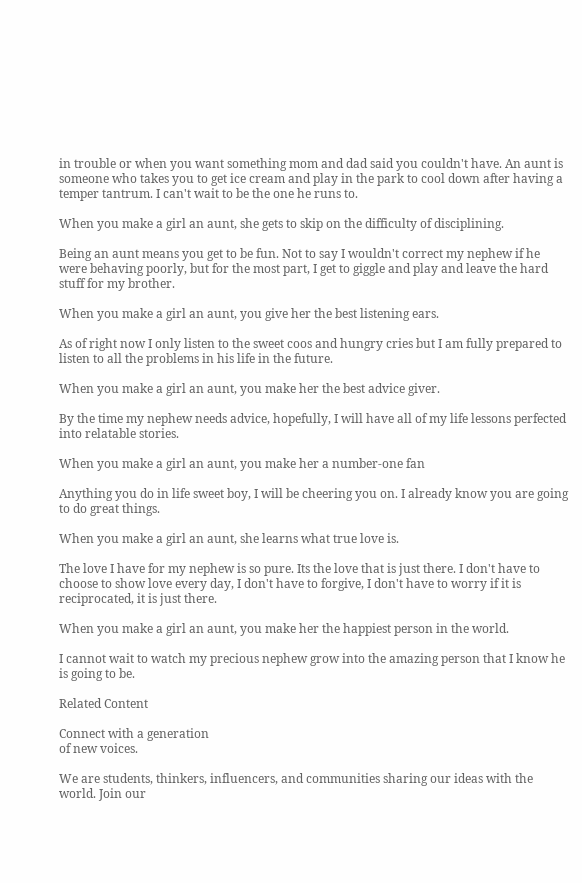in trouble or when you want something mom and dad said you couldn't have. An aunt is someone who takes you to get ice cream and play in the park to cool down after having a temper tantrum. I can't wait to be the one he runs to.

When you make a girl an aunt, she gets to skip on the difficulty of disciplining.

Being an aunt means you get to be fun. Not to say I wouldn't correct my nephew if he were behaving poorly, but for the most part, I get to giggle and play and leave the hard stuff for my brother.

When you make a girl an aunt, you give her the best listening ears.

As of right now I only listen to the sweet coos and hungry cries but I am fully prepared to listen to all the problems in his life in the future.

When you make a girl an aunt, you make her the best advice giver.

By the time my nephew needs advice, hopefully, I will have all of my life lessons perfected into relatable stories.

When you make a girl an aunt, you make her a number-one fan

Anything you do in life sweet boy, I will be cheering you on. I already know you are going to do great things.

When you make a girl an aunt, she learns what true love is.

The love I have for my nephew is so pure. Its the love that is just there. I don't have to choose to show love every day, I don't have to forgive, I don't have to worry if it is reciprocated, it is just there.

When you make a girl an aunt, you make her the happiest person in the world.

I cannot wait to watch my precious nephew grow into the amazing person that I know he is going to be.

Related Content

Connect with a generation
of new voices.

We are students, thinkers, influencers, and communities sharing our ideas with the world. Join our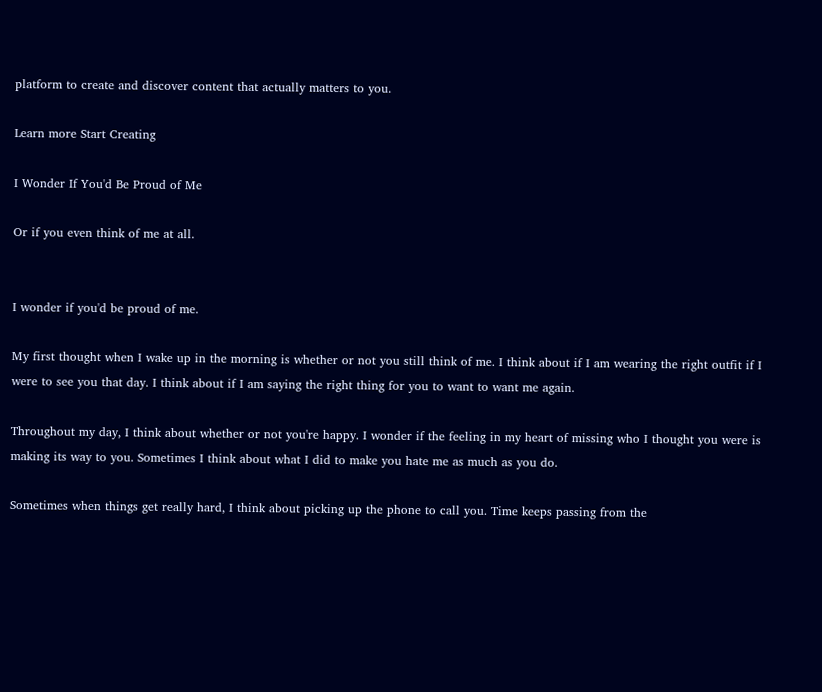platform to create and discover content that actually matters to you.

Learn more Start Creating

I Wonder If You'd Be Proud of Me

Or if you even think of me at all.


I wonder if you'd be proud of me.

My first thought when I wake up in the morning is whether or not you still think of me. I think about if I am wearing the right outfit if I were to see you that day. I think about if I am saying the right thing for you to want to want me again.

Throughout my day, I think about whether or not you're happy. I wonder if the feeling in my heart of missing who I thought you were is making its way to you. Sometimes I think about what I did to make you hate me as much as you do.

Sometimes when things get really hard, I think about picking up the phone to call you. Time keeps passing from the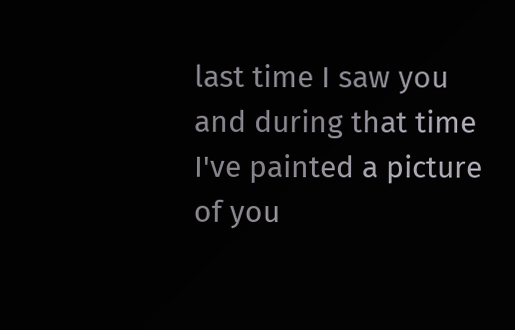last time I saw you and during that time I've painted a picture of you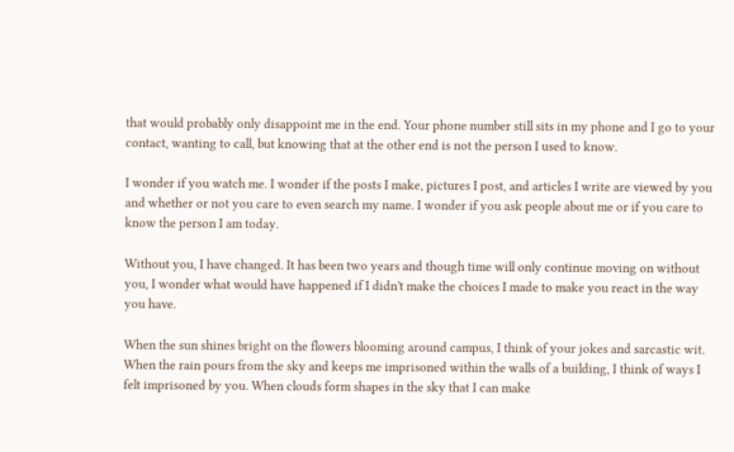that would probably only disappoint me in the end. Your phone number still sits in my phone and I go to your contact, wanting to call, but knowing that at the other end is not the person I used to know.

I wonder if you watch me. I wonder if the posts I make, pictures I post, and articles I write are viewed by you and whether or not you care to even search my name. I wonder if you ask people about me or if you care to know the person I am today.

Without you, I have changed. It has been two years and though time will only continue moving on without you, I wonder what would have happened if I didn't make the choices I made to make you react in the way you have.

When the sun shines bright on the flowers blooming around campus, I think of your jokes and sarcastic wit. When the rain pours from the sky and keeps me imprisoned within the walls of a building, I think of ways I felt imprisoned by you. When clouds form shapes in the sky that I can make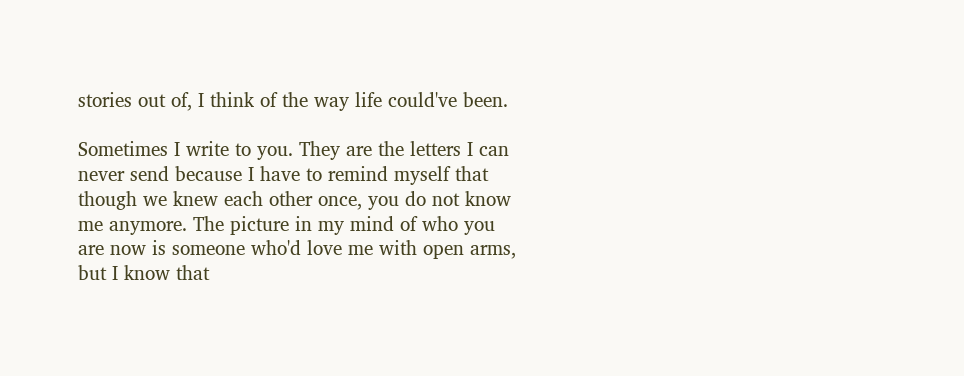stories out of, I think of the way life could've been.

Sometimes I write to you. They are the letters I can never send because I have to remind myself that though we knew each other once, you do not know me anymore. The picture in my mind of who you are now is someone who'd love me with open arms, but I know that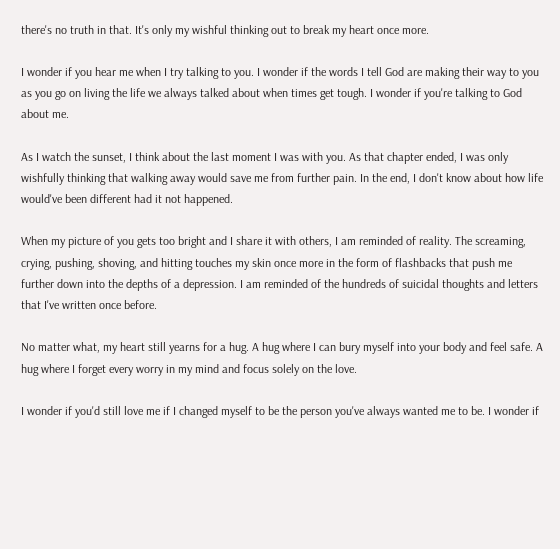there's no truth in that. It's only my wishful thinking out to break my heart once more.

I wonder if you hear me when I try talking to you. I wonder if the words I tell God are making their way to you as you go on living the life we always talked about when times get tough. I wonder if you're talking to God about me.

As I watch the sunset, I think about the last moment I was with you. As that chapter ended, I was only wishfully thinking that walking away would save me from further pain. In the end, I don't know about how life would've been different had it not happened.

When my picture of you gets too bright and I share it with others, I am reminded of reality. The screaming, crying, pushing, shoving, and hitting touches my skin once more in the form of flashbacks that push me further down into the depths of a depression. I am reminded of the hundreds of suicidal thoughts and letters that I've written once before.

No matter what, my heart still yearns for a hug. A hug where I can bury myself into your body and feel safe. A hug where I forget every worry in my mind and focus solely on the love.

I wonder if you'd still love me if I changed myself to be the person you've always wanted me to be. I wonder if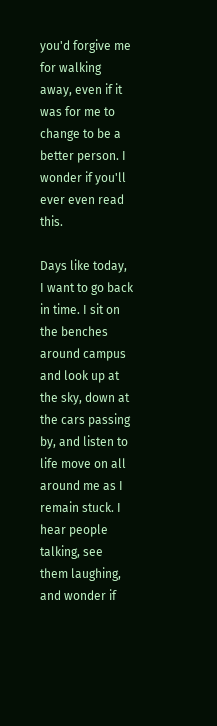you'd forgive me for walking away, even if it was for me to change to be a better person. I wonder if you'll ever even read this.

Days like today, I want to go back in time. I sit on the benches around campus and look up at the sky, down at the cars passing by, and listen to life move on all around me as I remain stuck. I hear people talking, see them laughing, and wonder if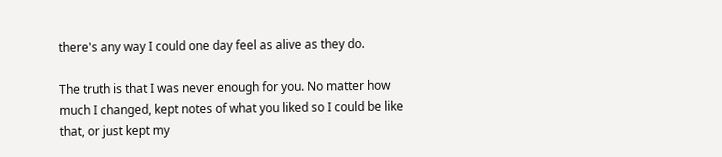there's any way I could one day feel as alive as they do.

The truth is that I was never enough for you. No matter how much I changed, kept notes of what you liked so I could be like that, or just kept my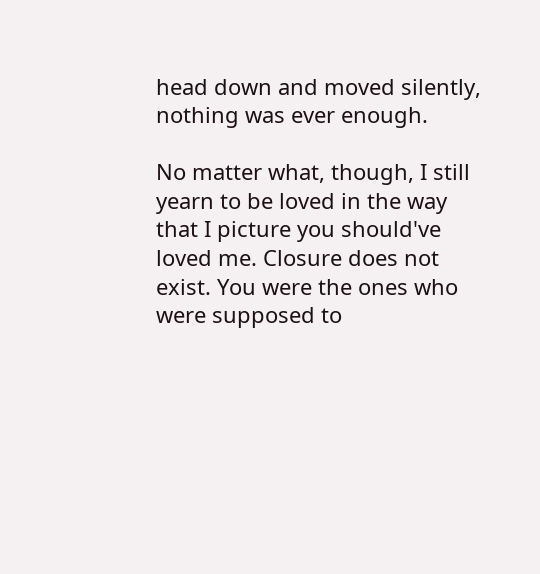head down and moved silently, nothing was ever enough.

No matter what, though, I still yearn to be loved in the way that I picture you should've loved me. Closure does not exist. You were the ones who were supposed to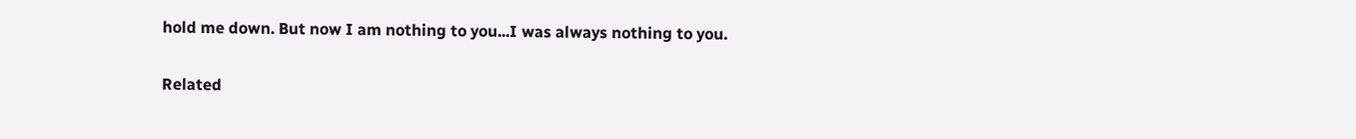hold me down. But now I am nothing to you...I was always nothing to you.

Related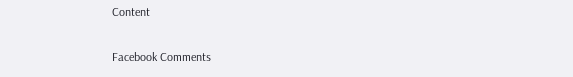Content

Facebook Comments